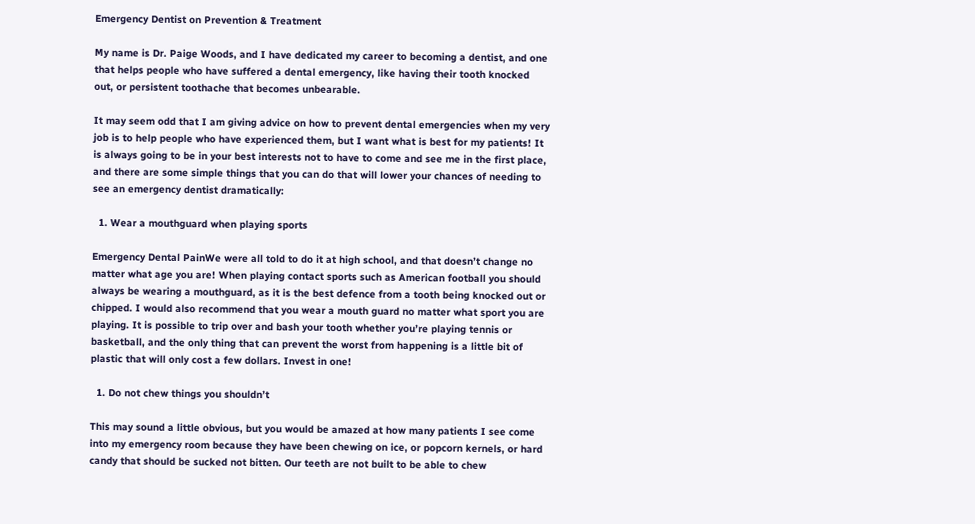Emergency Dentist on Prevention & Treatment

My name is Dr. Paige Woods, and I have dedicated my career to becoming a dentist, and one that helps people who have suffered a dental emergency, like having their tooth knocked out, or persistent toothache that becomes unbearable.

It may seem odd that I am giving advice on how to prevent dental emergencies when my very job is to help people who have experienced them, but I want what is best for my patients! It is always going to be in your best interests not to have to come and see me in the first place, and there are some simple things that you can do that will lower your chances of needing to see an emergency dentist dramatically:

  1. Wear a mouthguard when playing sports

Emergency Dental PainWe were all told to do it at high school, and that doesn’t change no matter what age you are! When playing contact sports such as American football you should always be wearing a mouthguard, as it is the best defence from a tooth being knocked out or chipped. I would also recommend that you wear a mouth guard no matter what sport you are playing. It is possible to trip over and bash your tooth whether you’re playing tennis or basketball, and the only thing that can prevent the worst from happening is a little bit of plastic that will only cost a few dollars. Invest in one!

  1. Do not chew things you shouldn’t

This may sound a little obvious, but you would be amazed at how many patients I see come into my emergency room because they have been chewing on ice, or popcorn kernels, or hard candy that should be sucked not bitten. Our teeth are not built to be able to chew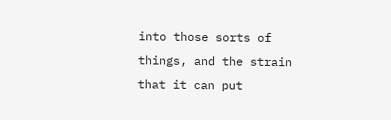into those sorts of things, and the strain that it can put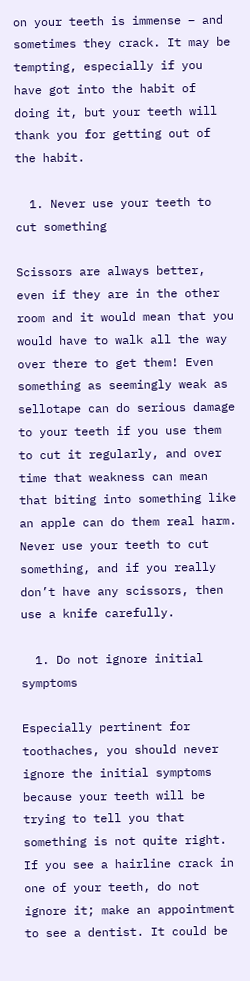on your teeth is immense – and sometimes they crack. It may be tempting, especially if you have got into the habit of doing it, but your teeth will thank you for getting out of the habit.

  1. Never use your teeth to cut something

Scissors are always better, even if they are in the other room and it would mean that you would have to walk all the way over there to get them! Even something as seemingly weak as sellotape can do serious damage to your teeth if you use them to cut it regularly, and over time that weakness can mean that biting into something like an apple can do them real harm. Never use your teeth to cut something, and if you really don’t have any scissors, then use a knife carefully.

  1. Do not ignore initial symptoms

Especially pertinent for toothaches, you should never ignore the initial symptoms because your teeth will be trying to tell you that something is not quite right. If you see a hairline crack in one of your teeth, do not ignore it; make an appointment to see a dentist. It could be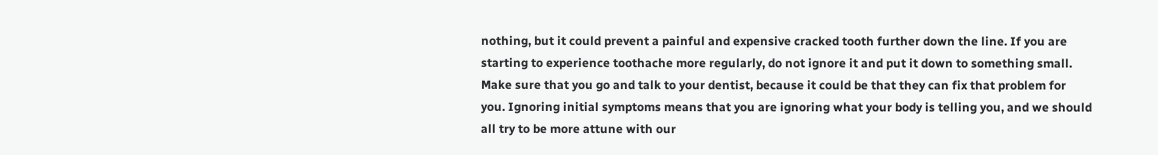nothing, but it could prevent a painful and expensive cracked tooth further down the line. If you are starting to experience toothache more regularly, do not ignore it and put it down to something small. Make sure that you go and talk to your dentist, because it could be that they can fix that problem for you. Ignoring initial symptoms means that you are ignoring what your body is telling you, and we should all try to be more attune with our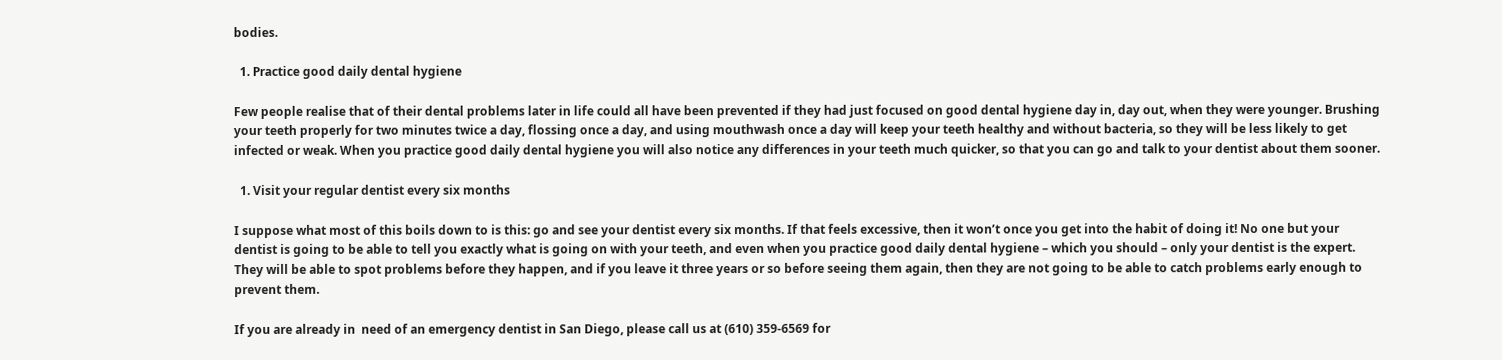bodies.

  1. Practice good daily dental hygiene

Few people realise that of their dental problems later in life could all have been prevented if they had just focused on good dental hygiene day in, day out, when they were younger. Brushing your teeth properly for two minutes twice a day, flossing once a day, and using mouthwash once a day will keep your teeth healthy and without bacteria, so they will be less likely to get infected or weak. When you practice good daily dental hygiene you will also notice any differences in your teeth much quicker, so that you can go and talk to your dentist about them sooner.

  1. Visit your regular dentist every six months

I suppose what most of this boils down to is this: go and see your dentist every six months. If that feels excessive, then it won’t once you get into the habit of doing it! No one but your dentist is going to be able to tell you exactly what is going on with your teeth, and even when you practice good daily dental hygiene – which you should – only your dentist is the expert. They will be able to spot problems before they happen, and if you leave it three years or so before seeing them again, then they are not going to be able to catch problems early enough to prevent them.

If you are already in  need of an emergency dentist in San Diego, please call us at (610) 359-6569 for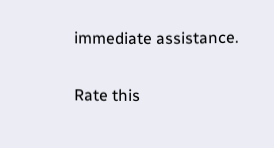immediate assistance.


Rate this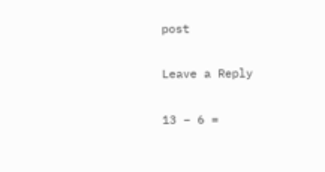post

Leave a Reply

13 − 6 =